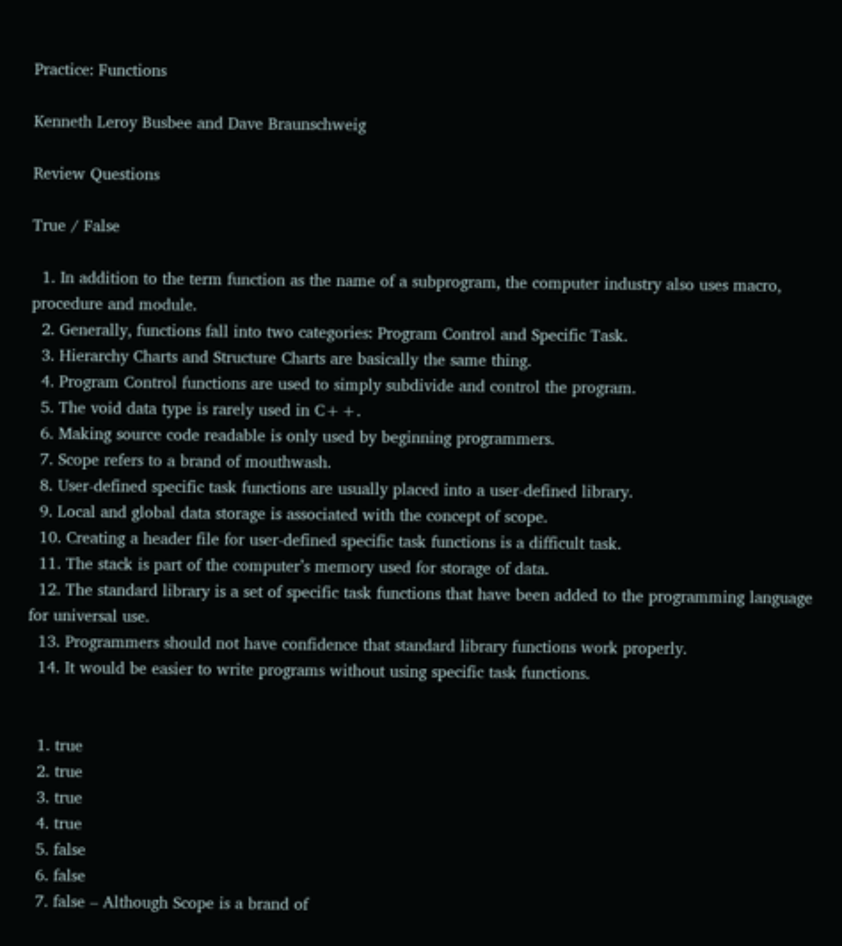Practice: Functions

Kenneth Leroy Busbee and Dave Braunschweig

Review Questions

True / False

  1. In addition to the term function as the name of a subprogram, the computer industry also uses macro, procedure and module.
  2. Generally, functions fall into two categories: Program Control and Specific Task.
  3. Hierarchy Charts and Structure Charts are basically the same thing.
  4. Program Control functions are used to simply subdivide and control the program.
  5. The void data type is rarely used in C++.
  6. Making source code readable is only used by beginning programmers.
  7. Scope refers to a brand of mouthwash.
  8. User-defined specific task functions are usually placed into a user-defined library.
  9. Local and global data storage is associated with the concept of scope.
  10. Creating a header file for user-defined specific task functions is a difficult task.
  11. The stack is part of the computer’s memory used for storage of data.
  12. The standard library is a set of specific task functions that have been added to the programming language for universal use.
  13. Programmers should not have confidence that standard library functions work properly.
  14. It would be easier to write programs without using specific task functions.


  1. true
  2. true
  3. true
  4. true
  5. false
  6. false
  7. false – Although Scope is a brand of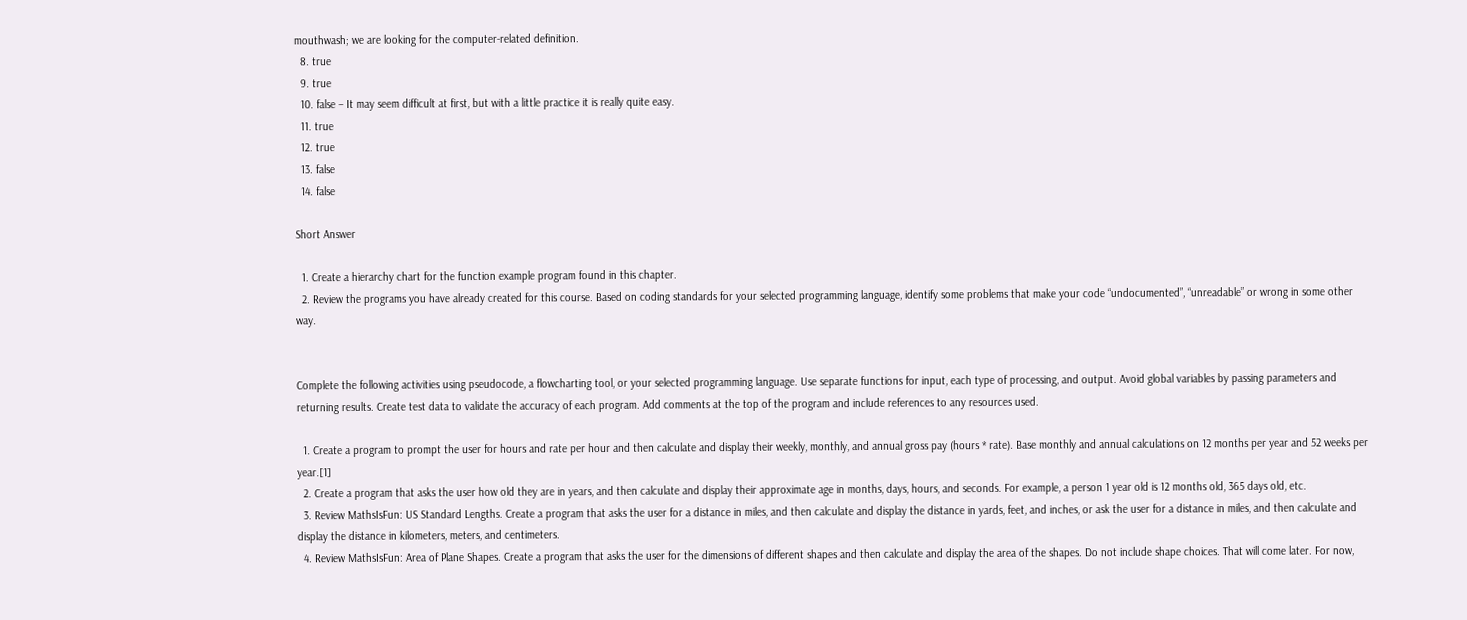mouthwash; we are looking for the computer-related definition.
  8. true
  9. true
  10. false – It may seem difficult at first, but with a little practice it is really quite easy.
  11. true
  12. true
  13. false
  14. false

Short Answer

  1. Create a hierarchy chart for the function example program found in this chapter.
  2. Review the programs you have already created for this course. Based on coding standards for your selected programming language, identify some problems that make your code “undocumented”, “unreadable” or wrong in some other way.


Complete the following activities using pseudocode, a flowcharting tool, or your selected programming language. Use separate functions for input, each type of processing, and output. Avoid global variables by passing parameters and returning results. Create test data to validate the accuracy of each program. Add comments at the top of the program and include references to any resources used.

  1. Create a program to prompt the user for hours and rate per hour and then calculate and display their weekly, monthly, and annual gross pay (hours * rate). Base monthly and annual calculations on 12 months per year and 52 weeks per year.[1]
  2. Create a program that asks the user how old they are in years, and then calculate and display their approximate age in months, days, hours, and seconds. For example, a person 1 year old is 12 months old, 365 days old, etc.
  3. Review MathsIsFun: US Standard Lengths. Create a program that asks the user for a distance in miles, and then calculate and display the distance in yards, feet, and inches, or ask the user for a distance in miles, and then calculate and display the distance in kilometers, meters, and centimeters.
  4. Review MathsIsFun: Area of Plane Shapes. Create a program that asks the user for the dimensions of different shapes and then calculate and display the area of the shapes. Do not include shape choices. That will come later. For now,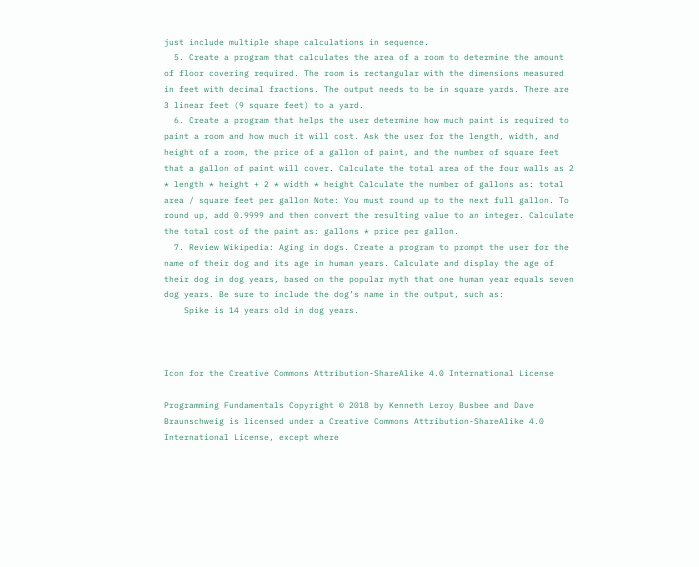just include multiple shape calculations in sequence.
  5. Create a program that calculates the area of a room to determine the amount of floor covering required. The room is rectangular with the dimensions measured in feet with decimal fractions. The output needs to be in square yards. There are 3 linear feet (9 square feet) to a yard.
  6. Create a program that helps the user determine how much paint is required to paint a room and how much it will cost. Ask the user for the length, width, and height of a room, the price of a gallon of paint, and the number of square feet that a gallon of paint will cover. Calculate the total area of the four walls as 2 * length * height + 2 * width * height Calculate the number of gallons as: total area / square feet per gallon Note: You must round up to the next full gallon. To round up, add 0.9999 and then convert the resulting value to an integer. Calculate the total cost of the paint as: gallons * price per gallon.
  7. Review Wikipedia: Aging in dogs. Create a program to prompt the user for the name of their dog and its age in human years. Calculate and display the age of their dog in dog years, based on the popular myth that one human year equals seven dog years. Be sure to include the dog’s name in the output, such as:
    Spike is 14 years old in dog years.



Icon for the Creative Commons Attribution-ShareAlike 4.0 International License

Programming Fundamentals Copyright © 2018 by Kenneth Leroy Busbee and Dave Braunschweig is licensed under a Creative Commons Attribution-ShareAlike 4.0 International License, except where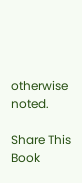otherwise noted.

Share This Book